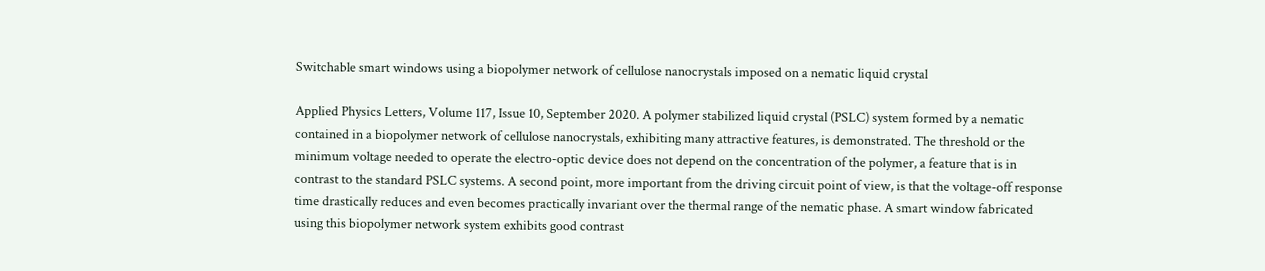Switchable smart windows using a biopolymer network of cellulose nanocrystals imposed on a nematic liquid crystal

Applied Physics Letters, Volume 117, Issue 10, September 2020. A polymer stabilized liquid crystal (PSLC) system formed by a nematic contained in a biopolymer network of cellulose nanocrystals, exhibiting many attractive features, is demonstrated. The threshold or the minimum voltage needed to operate the electro-optic device does not depend on the concentration of the polymer, a feature that is in contrast to the standard PSLC systems. A second point, more important from the driving circuit point of view, is that the voltage-off response time drastically reduces and even becomes practically invariant over the thermal range of the nematic phase. A smart window fabricated using this biopolymer network system exhibits good contrast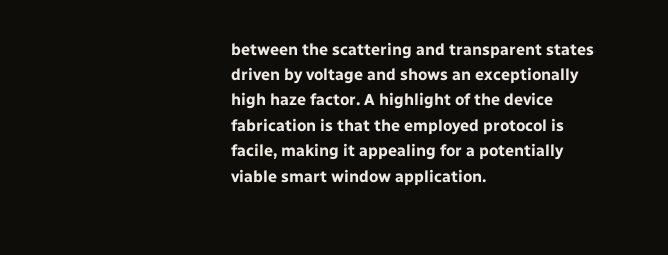between the scattering and transparent states driven by voltage and shows an exceptionally high haze factor. A highlight of the device fabrication is that the employed protocol is facile, making it appealing for a potentially viable smart window application.